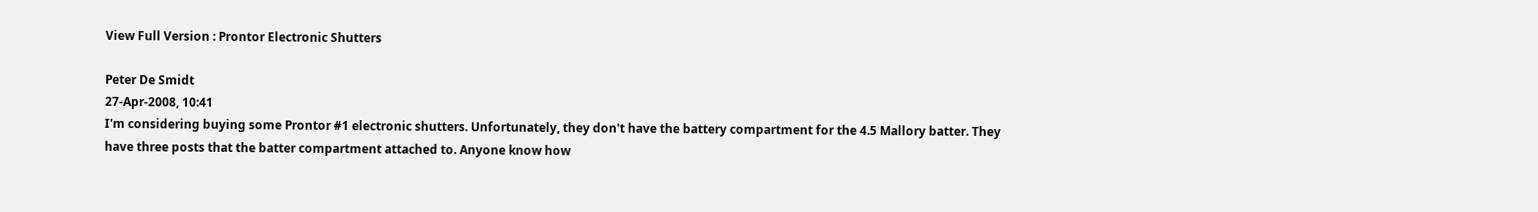View Full Version : Prontor Electronic Shutters

Peter De Smidt
27-Apr-2008, 10:41
I'm considering buying some Prontor #1 electronic shutters. Unfortunately, they don't have the battery compartment for the 4.5 Mallory batter. They have three posts that the batter compartment attached to. Anyone know how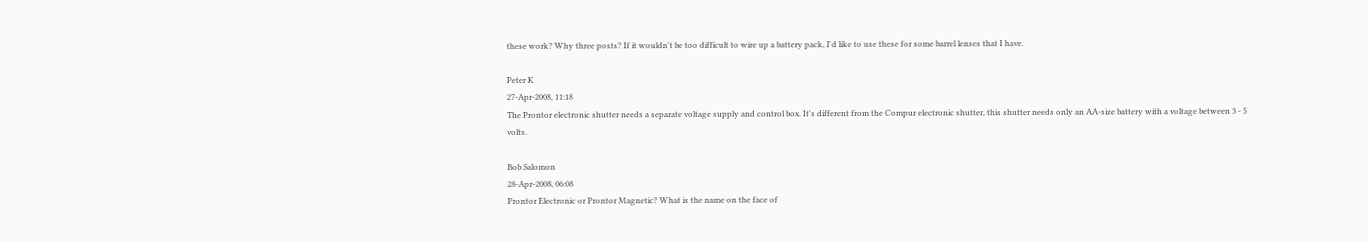these work? Why three posts? If it wouldn't be too difficult to wire up a battery pack, I'd like to use these for some barrel lenses that I have.

Peter K
27-Apr-2008, 11:18
The Prontor electronic shutter needs a separate voltage supply and control box. It's different from the Compur electronic shutter, this shutter needs only an AA-size battery with a voltage between 3 - 5 volts.

Bob Salomon
28-Apr-2008, 06:08
Prontor Electronic or Prontor Magnetic? What is the name on the face of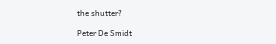the shutter?

Peter De Smidt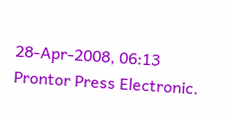28-Apr-2008, 06:13
Prontor Press Electronic.